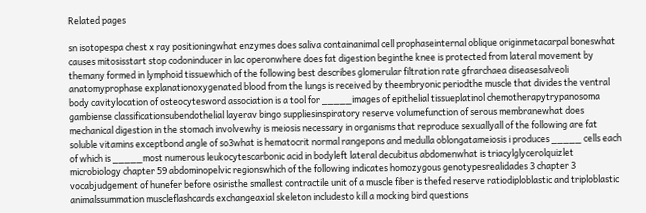Related pages

sn isotopespa chest x ray positioningwhat enzymes does saliva containanimal cell prophaseinternal oblique originmetacarpal boneswhat causes mitosisstart stop codoninducer in lac operonwhere does fat digestion beginthe knee is protected from lateral movement by themany formed in lymphoid tissuewhich of the following best describes glomerular filtration rate gfrarchaea diseasesalveoli anatomyprophase explanationoxygenated blood from the lungs is received by theembryonic periodthe muscle that divides the ventral body cavitylocation of osteocytesword association is a tool for _____images of epithelial tissueplatinol chemotherapytrypanosoma gambiense classificationsubendothelial layerav bingo suppliesinspiratory reserve volumefunction of serous membranewhat does mechanical digestion in the stomach involvewhy is meiosis necessary in organisms that reproduce sexuallyall of the following are fat soluble vitamins exceptbond angle of so3what is hematocrit normal rangepons and medulla oblongatameiosis i produces _____ cells each of which is _____most numerous leukocytescarbonic acid in bodyleft lateral decubitus abdomenwhat is triacylglycerolquizlet microbiology chapter 59 abdominopelvic regionswhich of the following indicates homozygous genotypesrealidades 3 chapter 3 vocabjudgement of hunefer before osiristhe smallest contractile unit of a muscle fiber is thefed reserve ratiodiploblastic and triploblastic animalssummation muscleflashcards exchangeaxial skeleton includesto kill a mocking bird questions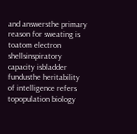and answersthe primary reason for sweating is toatom electron shellsinspiratory capacity isbladder fundusthe heritability of intelligence refers topopulation biology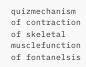quizmechanism of contraction of skeletal musclefunction of fontanelsis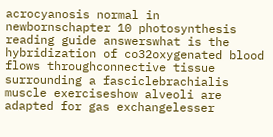acrocyanosis normal in newbornschapter 10 photosynthesis reading guide answerswhat is the hybridization of co32oxygenated blood flows throughconnective tissue surrounding a fasciclebrachialis muscle exerciseshow alveoli are adapted for gas exchangelesser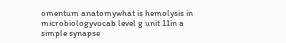omentum anatomywhat is hemolysis in microbiologyvocab level g unit 11in a simple synapse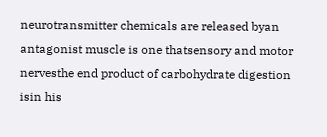neurotransmitter chemicals are released byan antagonist muscle is one thatsensory and motor nervesthe end product of carbohydrate digestion isin his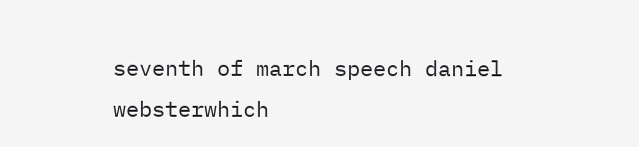seventh of march speech daniel websterwhich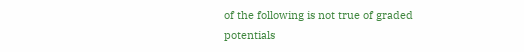of the following is not true of graded potentials